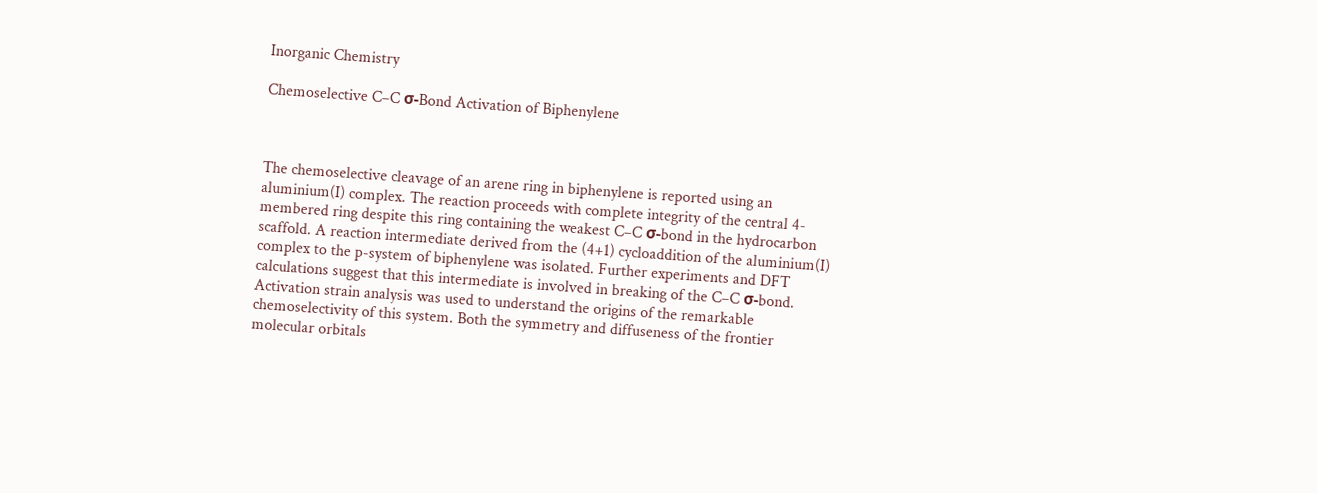Inorganic Chemistry

Chemoselective C–C σ-Bond Activation of Biphenylene



The chemoselective cleavage of an arene ring in biphenylene is reported using an aluminium(I) complex. The reaction proceeds with complete integrity of the central 4-membered ring despite this ring containing the weakest C–C σ-bond in the hydrocarbon scaffold. A reaction intermediate derived from the (4+1) cycloaddition of the aluminium(I) complex to the p-system of biphenylene was isolated. Further experiments and DFT calculations suggest that this intermediate is involved in breaking of the C–C σ-bond. Activation strain analysis was used to understand the origins of the remarkable chemoselectivity of this system. Both the symmetry and diffuseness of the frontier molecular orbitals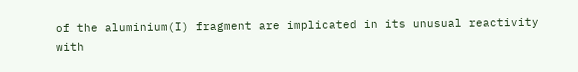of the aluminium(I) fragment are implicated in its unusual reactivity with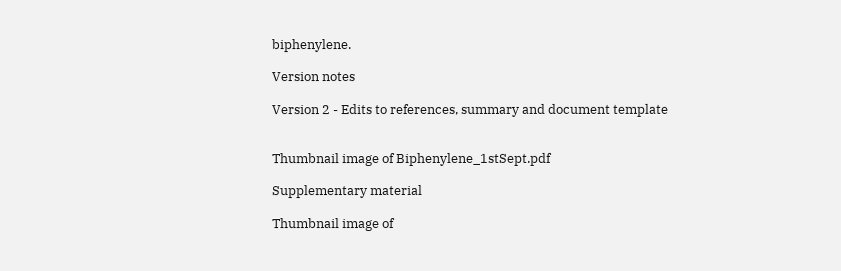biphenylene.

Version notes

Version 2 - Edits to references, summary and document template


Thumbnail image of Biphenylene_1stSept.pdf

Supplementary material

Thumbnail image of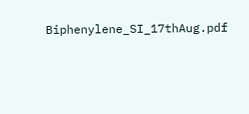Biphenylene_SI_17thAug.pdf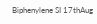Biphenylene SI 17thAug